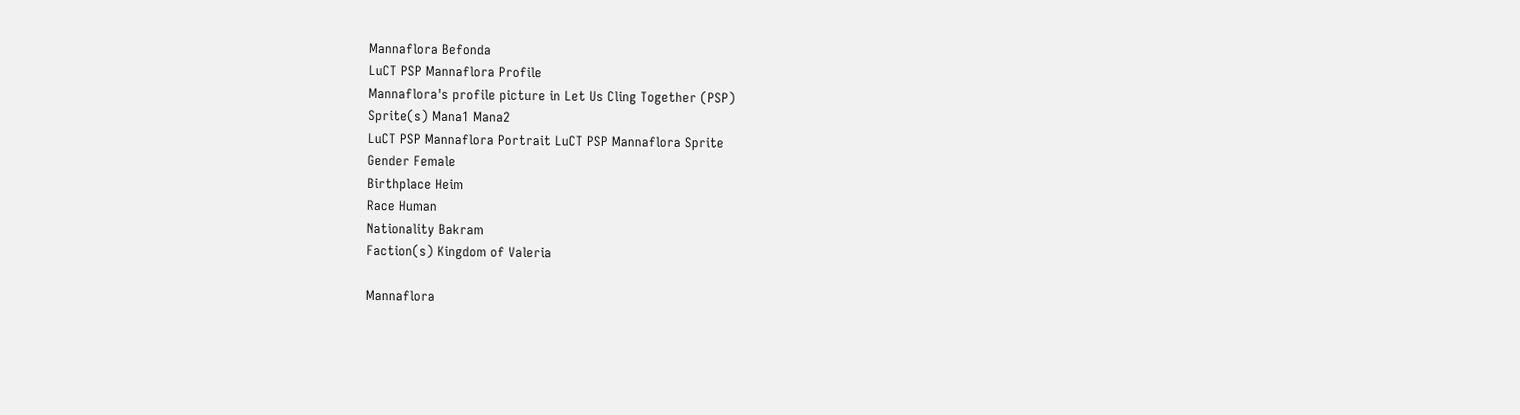Mannaflora Befonda
LuCT PSP Mannaflora Profile
Mannaflora's profile picture in Let Us Cling Together (PSP)
Sprite(s) Mana1 Mana2
LuCT PSP Mannaflora Portrait LuCT PSP Mannaflora Sprite
Gender Female
Birthplace Heim
Race Human
Nationality Bakram
Faction(s) Kingdom of Valeria

Mannaflora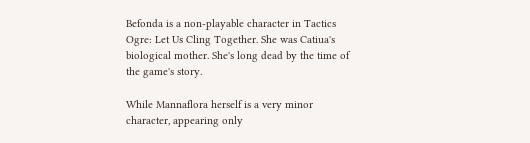Befonda is a non-playable character in Tactics Ogre: Let Us Cling Together. She was Catiua's biological mother. She's long dead by the time of the game's story.

While Mannaflora herself is a very minor character, appearing only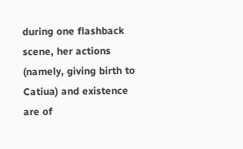during one flashback scene, her actions (namely, giving birth to Catiua) and existence are of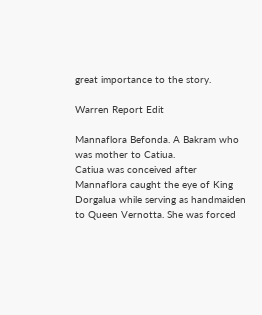great importance to the story.

Warren Report Edit

Mannaflora Befonda. A Bakram who was mother to Catiua.
Catiua was conceived after Mannaflora caught the eye of King Dorgalua while serving as handmaiden to Queen Vernotta. She was forced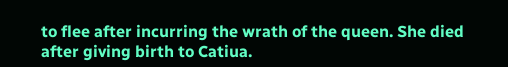to flee after incurring the wrath of the queen. She died after giving birth to Catiua.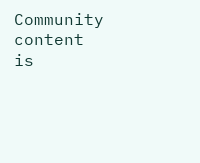Community content is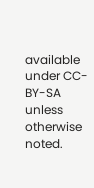available under CC-BY-SA unless otherwise noted.